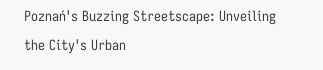Poznań's Buzzing Streetscape: Unveiling the City's Urban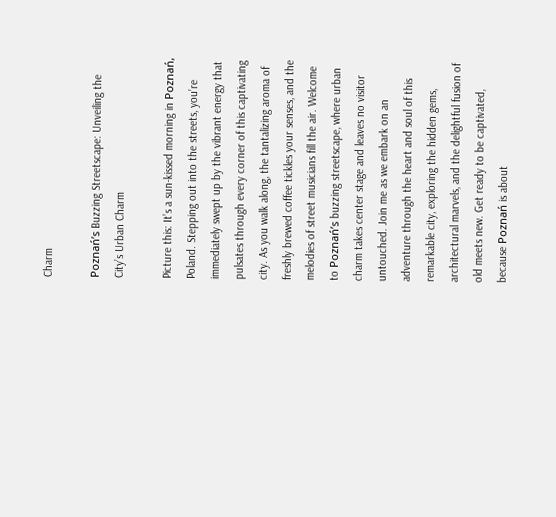Charm

Poznań’s Buzzing Streetscape: Unveiling the City’s Urban Charm

Picture this: It’s a sun-kissed morning in Poznań, Poland. Stepping out into the streets, you’re immediately swept up by the vibrant energy that pulsates through every corner of this captivating city. As you walk along, the tantalizing aroma of freshly brewed coffee tickles your senses, and the melodies of street musicians fill the air. Welcome to Poznań’s buzzing streetscape, where urban charm takes center stage and leaves no visitor untouched. Join me as we embark on an adventure through the heart and soul of this remarkable city, exploring the hidden gems, architectural marvels, and the delightful fusion of old meets new. Get ready to be captivated, because Poznań is about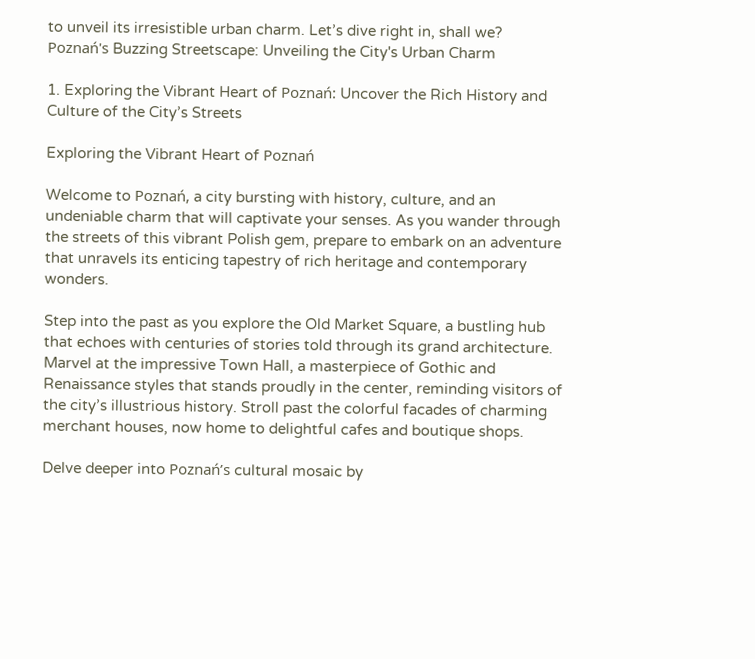to unveil its irresistible urban charm. Let’s dive right in, shall we?
Poznań's Buzzing Streetscape: Unveiling the City's Urban Charm

1. Exploring the Vibrant Heart of Poznań: Uncover the Rich History and Culture of the City’s Streets

Exploring the Vibrant Heart of Poznań

Welcome to Poznań, a city bursting with history, culture, and an undeniable charm that will captivate your senses. As you wander through the streets of this vibrant Polish gem, prepare to embark on an adventure that unravels its enticing tapestry of rich heritage and contemporary wonders.

Step into the past as you explore the Old Market Square, a bustling hub that echoes with centuries of stories told through its grand architecture. Marvel at the impressive Town Hall, a masterpiece of Gothic and Renaissance styles that stands proudly in the center, reminding visitors of the city’s illustrious history. Stroll past the colorful facades of charming merchant houses, now home to delightful cafes and boutique shops.

Delve deeper into Poznań’s cultural mosaic by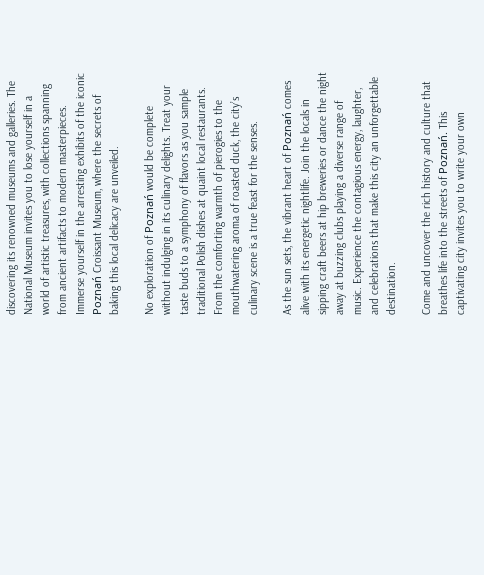discovering its renowned museums and galleries. The National Museum invites you to lose yourself in a world of artistic treasures, with collections spanning from ancient artifacts to modern masterpieces. Immerse yourself in the arresting exhibits of the iconic Poznań Croissant Museum, where the secrets of baking this local delicacy are unveiled.

No exploration of Poznań would be complete without indulging in its culinary delights. Treat your taste buds to a symphony of flavors as you sample traditional Polish dishes at quaint local restaurants. From the comforting warmth of pierogies to the mouthwatering aroma of roasted duck, the city’s culinary scene is a true feast for the senses.

As the sun sets, the vibrant heart of Poznań comes alive with its energetic nightlife. Join the locals in sipping craft beers at hip breweries or dance the night away at buzzing clubs playing a diverse range of music. Experience the contagious energy, laughter, and celebrations that make this city an unforgettable destination.

Come and uncover the rich history and culture that breathes life into the streets of Poznań. This captivating city invites you to write your own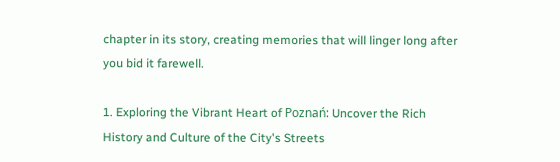chapter in its story, creating memories that will linger long after you bid it farewell.

1. Exploring the Vibrant Heart of Poznań: Uncover the Rich History and Culture of the City's Streets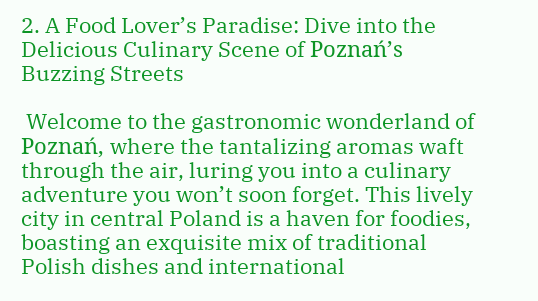2. A Food Lover’s Paradise: Dive into the Delicious Culinary Scene of Poznań’s Buzzing Streets

 Welcome to the gastronomic wonderland of Poznań, where the tantalizing aromas waft through the air, luring you into a culinary adventure you won’t soon forget. This lively city in central Poland is a haven for foodies, boasting an exquisite mix of traditional Polish dishes and international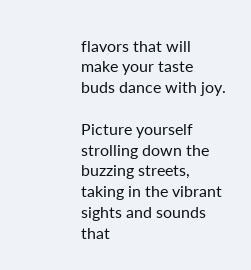flavors that will make your taste buds dance with joy.

Picture yourself strolling down the buzzing streets, taking in the vibrant sights and sounds that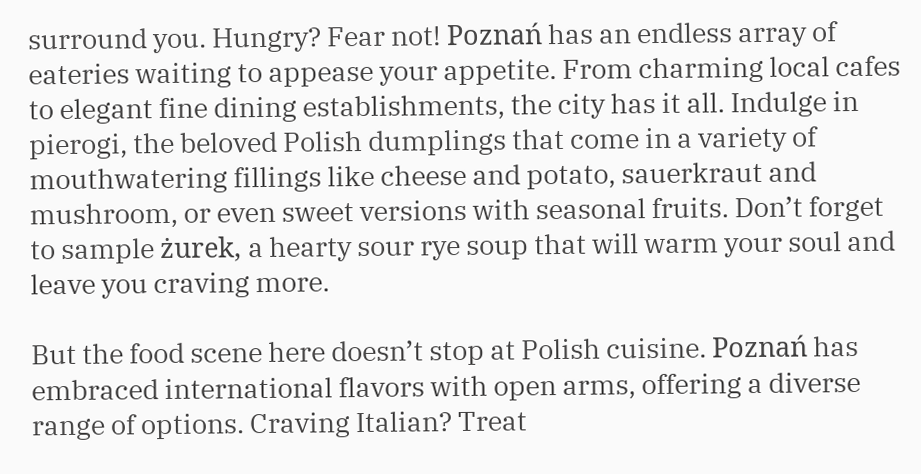surround you. Hungry? Fear not! Poznań has an endless array of eateries waiting to appease your appetite. From charming local cafes to elegant fine dining establishments, the city has it all. Indulge in pierogi, the beloved Polish dumplings that come in a variety of mouthwatering fillings like cheese and potato, sauerkraut and mushroom, or even sweet versions with seasonal fruits. Don’t forget to sample żurek, a hearty sour rye soup that will warm your soul and leave you craving more.

But the food scene here doesn’t stop at Polish cuisine. Poznań has embraced international flavors with open arms, offering a diverse range of options. Craving Italian? Treat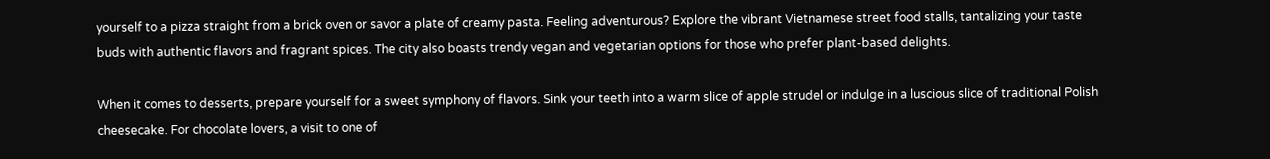yourself to a pizza straight from a brick oven or savor a plate of creamy pasta. Feeling adventurous? Explore the vibrant Vietnamese street food stalls, tantalizing your taste buds with authentic flavors and fragrant spices. The city also boasts trendy vegan and vegetarian options for those who prefer plant-based delights.

When it comes to desserts, prepare yourself for a sweet symphony of flavors. Sink your teeth into a warm slice of apple strudel or indulge in a luscious slice of traditional Polish cheesecake. For chocolate lovers, a visit to one of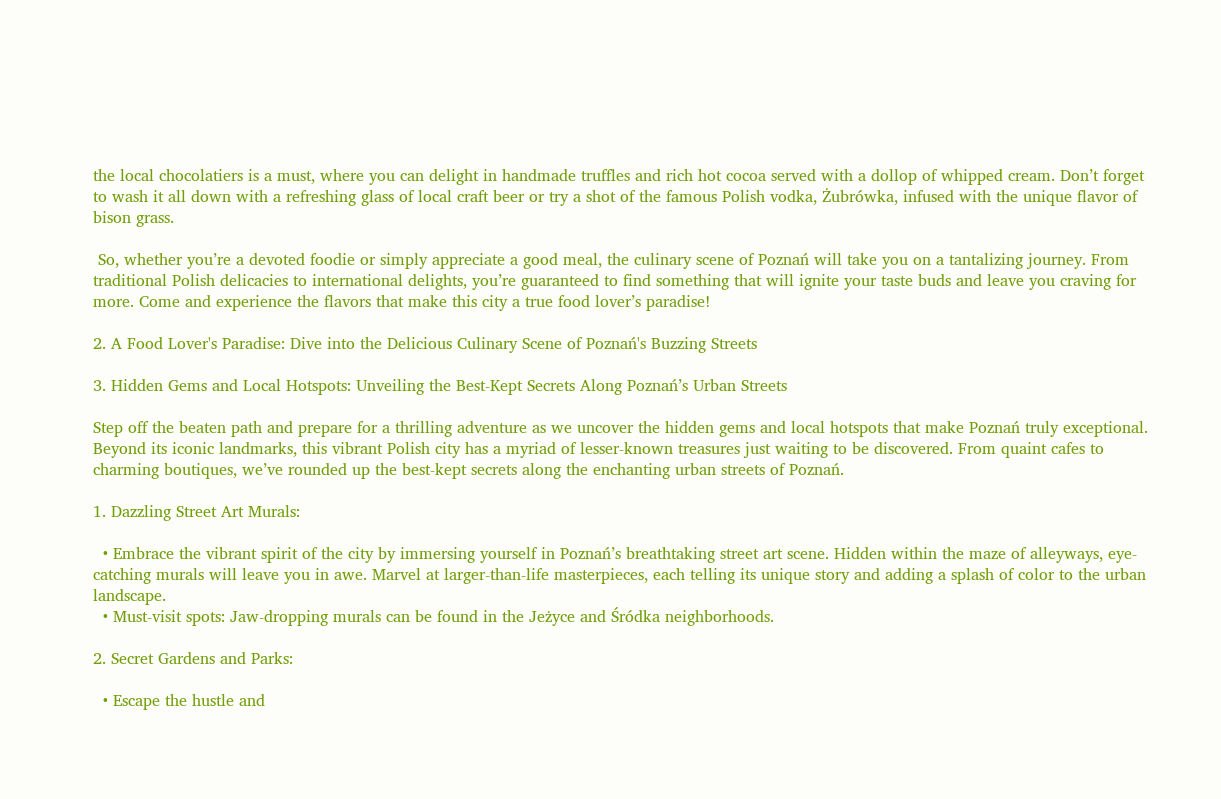the local chocolatiers is a must, where you can delight in handmade truffles and rich hot cocoa served with a dollop of whipped cream. Don’t forget to wash it all down with a refreshing glass of local craft beer or try a shot of the famous Polish vodka, Żubrówka, infused with the unique flavor of bison grass.

 So, whether you’re a devoted foodie or simply appreciate a good meal, the culinary scene of Poznań will take you on a tantalizing journey. From traditional Polish delicacies to international delights, you’re guaranteed to find something that will ignite your taste buds and leave you craving for more. Come and experience the flavors that make this city a true food lover’s paradise!

2. A Food Lover's Paradise: Dive into the Delicious Culinary Scene of Poznań's Buzzing Streets

3. Hidden Gems and Local Hotspots: Unveiling the Best-Kept Secrets Along Poznań’s Urban Streets

Step off the beaten path and prepare for a thrilling adventure as we uncover the hidden gems and local hotspots that make Poznań truly exceptional. Beyond its iconic landmarks, this vibrant Polish city has a myriad of lesser-known treasures just waiting to be discovered. From quaint cafes to charming boutiques, we’ve rounded up the best-kept secrets along the enchanting urban streets of Poznań.

1. Dazzling Street Art Murals:

  • Embrace the vibrant spirit of the city by immersing yourself in Poznań’s breathtaking street art scene. Hidden within the maze of alleyways, eye-catching murals will leave you in awe. Marvel at larger-than-life masterpieces, each telling its unique story and adding a splash of color to the urban landscape.
  • Must-visit spots: Jaw-dropping murals can be found in the Jeżyce and Śródka neighborhoods.

2. Secret Gardens and Parks:

  • Escape the hustle and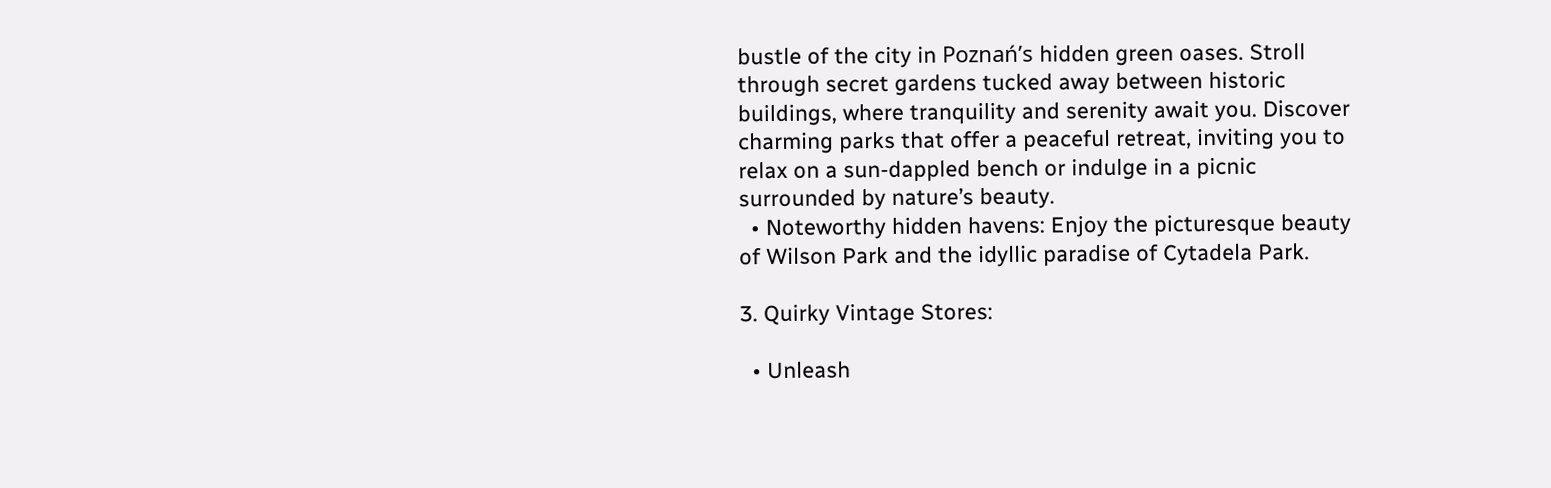bustle of the city in Poznań’s hidden green oases. Stroll through secret gardens tucked away between historic buildings, where tranquility and serenity await you. Discover charming parks that offer a peaceful retreat, inviting you to relax on a sun-dappled bench or indulge in a picnic surrounded by nature’s beauty.
  • Noteworthy hidden havens: Enjoy the picturesque beauty of Wilson Park and the idyllic paradise of Cytadela Park.

3. Quirky Vintage Stores:

  • Unleash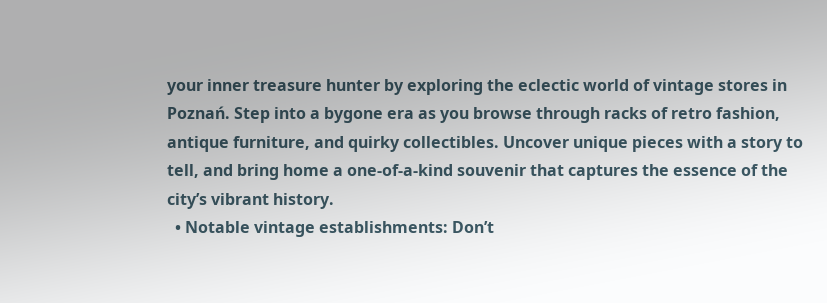your inner treasure hunter by exploring the eclectic world of vintage stores in Poznań. Step into a bygone era as you browse through racks of retro fashion, antique furniture, and quirky collectibles. Uncover unique pieces with a story to tell, and bring home a one-of-a-kind souvenir that captures the essence of the city’s vibrant history.
  • Notable vintage establishments: Don’t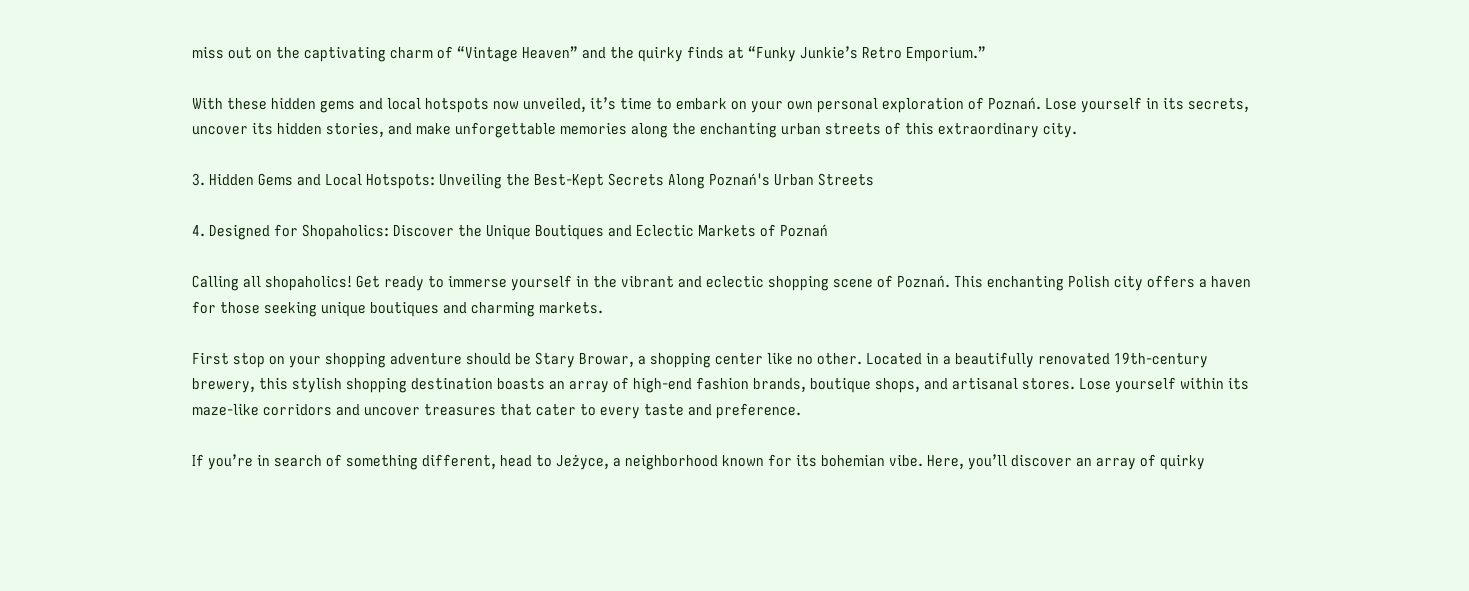miss out on the captivating charm of “Vintage Heaven” and the quirky finds at “Funky Junkie’s Retro Emporium.”

With these hidden gems and local hotspots now unveiled, it’s time to embark on your own personal exploration of Poznań. Lose yourself in its secrets, uncover its hidden stories, and make unforgettable memories along the enchanting urban streets of this extraordinary city.

3. Hidden Gems and Local Hotspots: Unveiling the Best-Kept Secrets Along Poznań's Urban Streets

4. Designed for Shopaholics: Discover the Unique Boutiques and Eclectic Markets of Poznań

Calling all shopaholics! Get ready to immerse yourself in the vibrant and eclectic shopping scene of Poznań. This enchanting Polish city offers a haven for those seeking unique boutiques and charming markets.

First stop on your shopping adventure should be Stary Browar, a shopping center like no other. Located in a beautifully renovated 19th-century brewery, this stylish shopping destination boasts an array of high-end fashion brands, boutique shops, and artisanal stores. Lose yourself within its maze-like corridors and uncover treasures that cater to every taste and preference.

If you’re in search of something different, head to Jeżyce, a neighborhood known for its bohemian vibe. Here, you’ll discover an array of quirky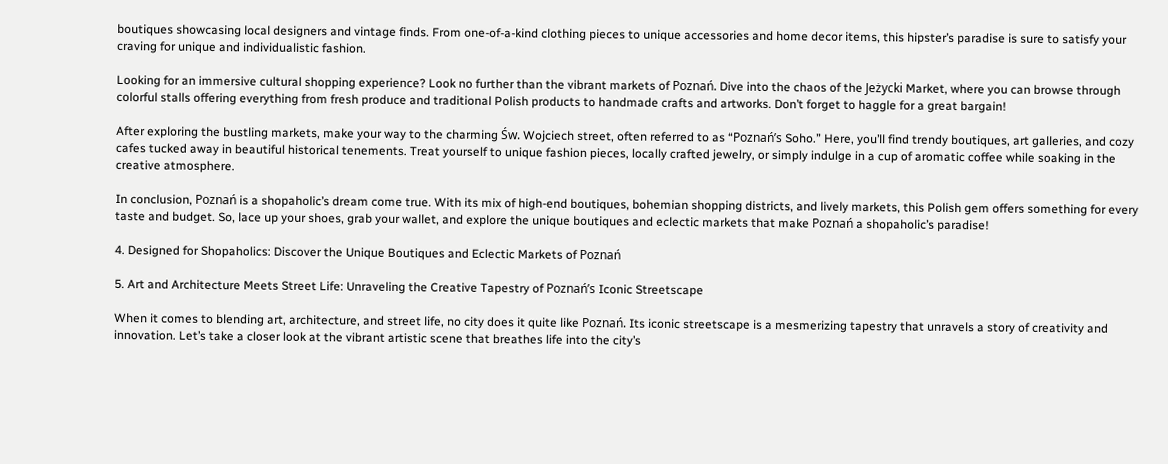boutiques showcasing local designers and vintage finds. From one-of-a-kind clothing pieces to unique accessories and home decor items, this hipster’s paradise is sure to satisfy your craving for unique and individualistic fashion.

Looking for an immersive cultural shopping experience? Look no further than the vibrant markets of Poznań. Dive into the chaos of the Jeżycki Market, where you can browse through colorful stalls offering everything from fresh produce and traditional Polish products to handmade crafts and artworks. Don’t forget to haggle for a great bargain!

After exploring the bustling markets, make your way to the charming Św. Wojciech street, often referred to as “Poznań’s Soho.” Here, you’ll find trendy boutiques, art galleries, and cozy cafes tucked away in beautiful historical tenements. Treat yourself to unique fashion pieces, locally crafted jewelry, or simply indulge in a cup of aromatic coffee while soaking in the creative atmosphere.

In conclusion, Poznań is a shopaholic’s dream come true. With its mix of high-end boutiques, bohemian shopping districts, and lively markets, this Polish gem offers something for every taste and budget. So, lace up your shoes, grab your wallet, and explore the unique boutiques and eclectic markets that make Poznań a shopaholic’s paradise!

4. Designed for Shopaholics: Discover the Unique Boutiques and Eclectic Markets of Poznań

5. Art and Architecture Meets Street Life: Unraveling the Creative Tapestry of Poznań’s Iconic Streetscape

When it comes to blending art, architecture, and street life, no city does it quite like Poznań. Its iconic streetscape is a mesmerizing tapestry that unravels a story of creativity and innovation. Let’s take a closer look at the vibrant artistic scene that breathes life into the city’s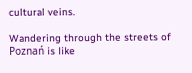cultural veins.

Wandering through the streets of Poznań is like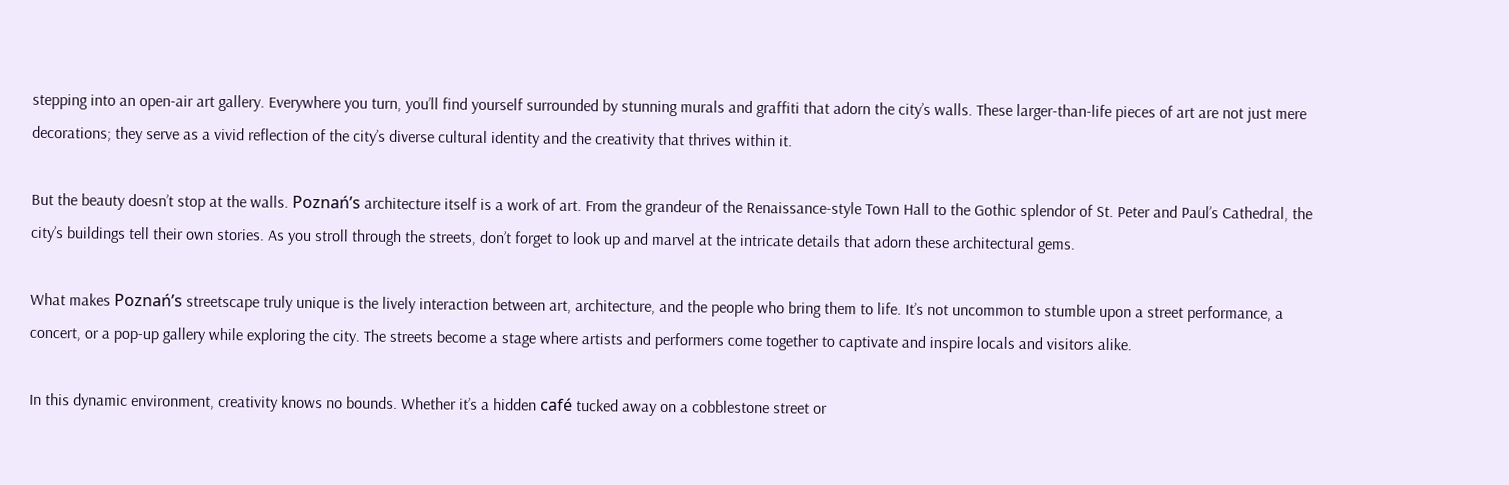stepping into an open-air art gallery. Everywhere you turn, you’ll find yourself surrounded by stunning murals and graffiti that adorn the city’s walls. These larger-than-life pieces of art are not just mere decorations; they serve as a vivid reflection of the city’s diverse cultural identity and the creativity that thrives within it.

But the beauty doesn’t stop at the walls. Poznań’s architecture itself is a work of art. From the grandeur of the Renaissance-style Town Hall to the Gothic splendor of St. Peter and Paul’s Cathedral, the city’s buildings tell their own stories. As you stroll through the streets, don’t forget to look up and marvel at the intricate details that adorn these architectural gems.

What makes Poznań’s streetscape truly unique is the lively interaction between art, architecture, and the people who bring them to life. It’s not uncommon to stumble upon a street performance, a concert, or a pop-up gallery while exploring the city. The streets become a stage where artists and performers come together to captivate and inspire locals and visitors alike.

In this dynamic environment, creativity knows no bounds. Whether it’s a hidden café tucked away on a cobblestone street or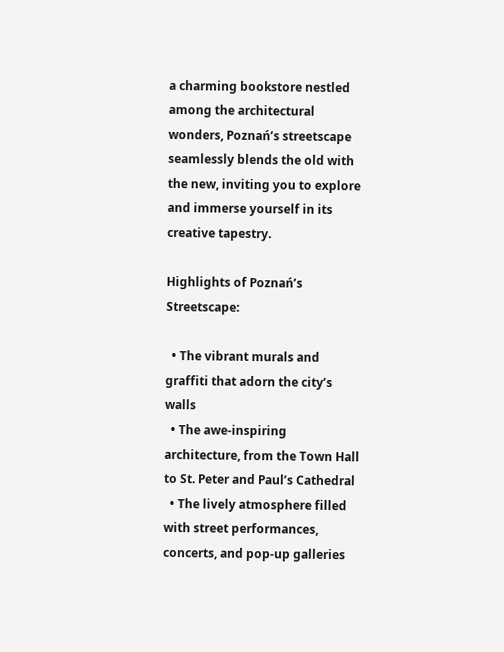a charming bookstore nestled among the architectural wonders, Poznań’s streetscape seamlessly blends the old with the new, inviting you to explore and immerse yourself in its creative tapestry.

Highlights of Poznań’s Streetscape:

  • The vibrant murals and graffiti that adorn the city’s walls
  • The awe-inspiring architecture, from the Town Hall to St. Peter and Paul’s Cathedral
  • The lively atmosphere filled with street performances, concerts, and pop-up galleries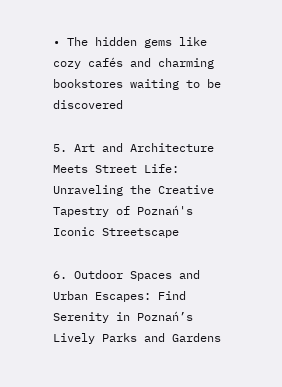• The hidden gems like cozy cafés and charming bookstores waiting to be discovered

5. Art and Architecture Meets Street Life: Unraveling the Creative Tapestry of Poznań's Iconic Streetscape

6. Outdoor Spaces and Urban Escapes: Find Serenity in Poznań’s Lively Parks and Gardens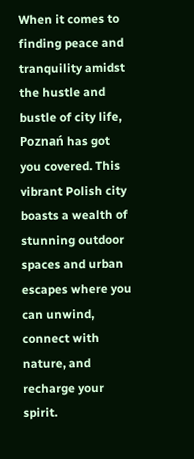When it comes to finding peace and tranquility amidst the hustle and bustle of city life, Poznań has got you covered. This vibrant Polish city boasts a wealth of stunning outdoor spaces and urban escapes where you can unwind, connect with nature, and recharge your spirit.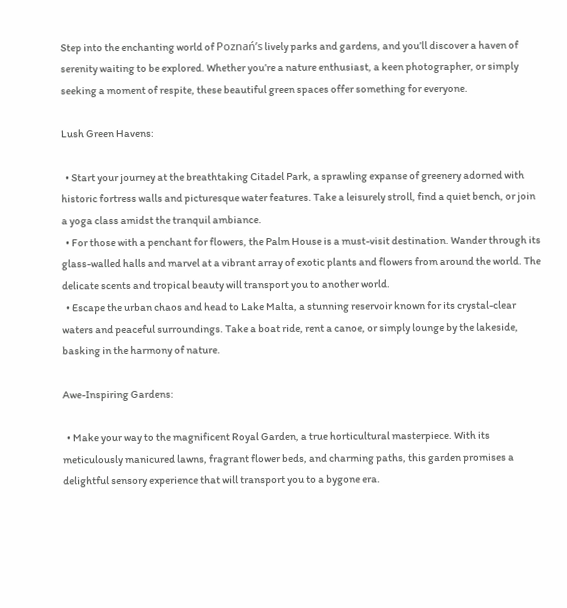Step into the enchanting world of Poznań’s lively parks and gardens, and you’ll discover a haven of serenity waiting to be explored. Whether you’re a nature enthusiast, a keen photographer, or simply seeking a moment of respite, these beautiful green spaces offer something for everyone.

Lush Green Havens:

  • Start your journey at the breathtaking Citadel Park, a sprawling expanse of greenery adorned with historic fortress walls and picturesque water features. Take a leisurely stroll, find a quiet bench, or join a yoga class amidst the tranquil ambiance.
  • For those with a penchant for flowers, the Palm House is a must-visit destination. Wander through its glass-walled halls and marvel at a vibrant array of exotic plants and flowers from around the world. The delicate scents and tropical beauty will transport you to another world.
  • Escape the urban chaos and head to Lake Malta, a stunning reservoir known for its crystal-clear waters and peaceful surroundings. Take a boat ride, rent a canoe, or simply lounge by the lakeside, basking in the harmony of nature.

Awe-Inspiring Gardens:

  • Make your way to the magnificent Royal Garden, a true horticultural masterpiece. With its meticulously manicured lawns, fragrant flower beds, and charming paths, this garden promises a delightful sensory experience that will transport you to a bygone era.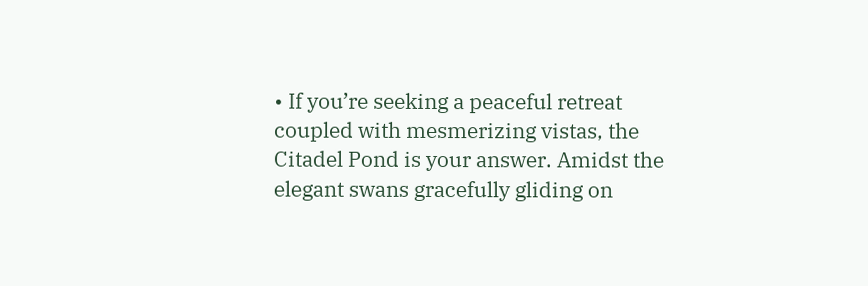• If you’re seeking a peaceful retreat coupled with mesmerizing vistas, the Citadel Pond is your answer. Amidst the elegant swans gracefully gliding on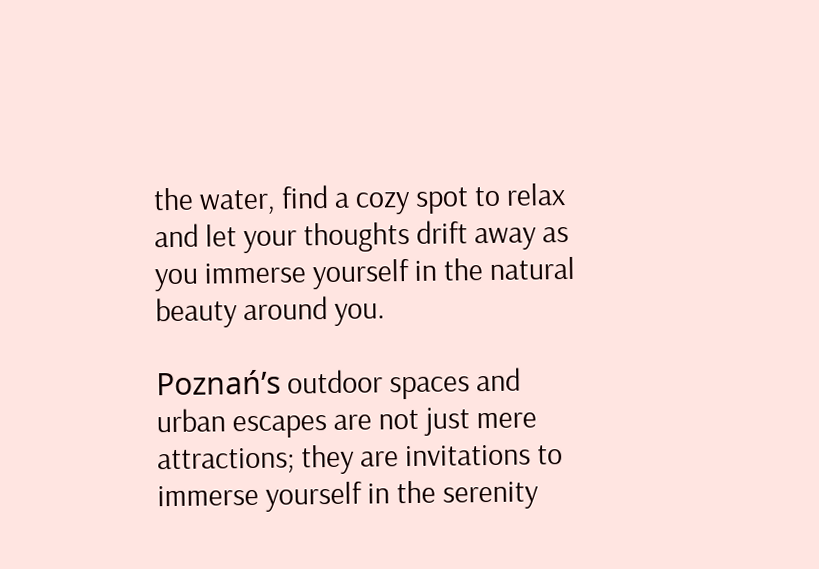the water, find a cozy spot to relax and let your thoughts drift away as you immerse yourself in the natural beauty around you.

Poznań’s outdoor spaces and urban escapes are not just mere attractions; they are invitations to immerse yourself in the serenity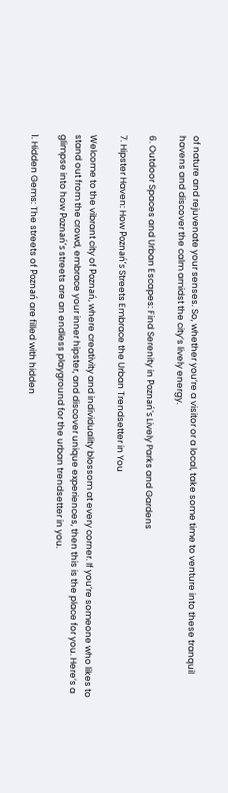of nature and rejuvenate your senses. So, whether you’re a visitor or a local, take some time to venture into these tranquil havens and discover the calm amidst the city’s lively energy.

6. Outdoor Spaces and Urban Escapes: Find Serenity in Poznań's Lively Parks and Gardens

7. Hipster Haven: How Poznań’s Streets Embrace the Urban Trendsetter in You

Welcome to the vibrant city of Poznań, where creativity and individuality blossom at every corner. If you’re someone who likes to stand out from the crowd, embrace your inner hipster, and discover unique experiences, then this is the place for you. Here’s a glimpse into how Poznań’s streets are an endless playground for the urban trendsetter in you.

1. Hidden Gems: The streets of Poznań are filled with hidden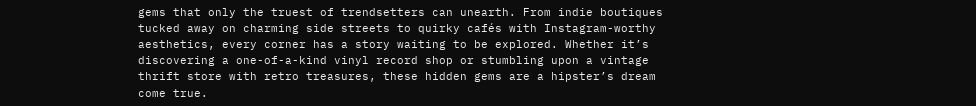gems that only the truest of trendsetters can unearth. From indie boutiques tucked away on charming side streets to quirky cafés with Instagram-worthy aesthetics, every corner has a story waiting to be explored. Whether it’s discovering a one-of-a-kind vinyl record shop or stumbling upon a vintage thrift store with retro treasures, these hidden gems are a hipster’s dream come true.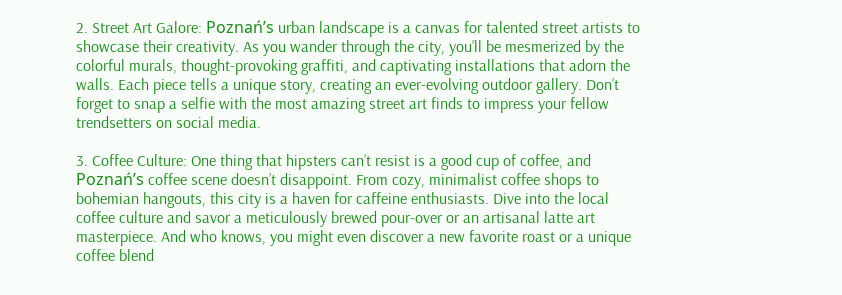2. Street Art Galore: Poznań’s urban landscape is a canvas for talented street artists to showcase their creativity. As you wander through the city, you’ll be mesmerized by the colorful murals, thought-provoking graffiti, and captivating installations that adorn the walls. Each piece tells a unique story, creating an ever-evolving outdoor gallery. Don’t forget to snap a selfie with the most amazing street art finds to impress your fellow trendsetters on social media.

3. Coffee Culture: One thing that hipsters can’t resist is a good cup of coffee, and Poznań’s coffee scene doesn’t disappoint. From cozy, minimalist coffee shops to bohemian hangouts, this city is a haven for caffeine enthusiasts. Dive into the local coffee culture and savor a meticulously brewed pour-over or an artisanal latte art masterpiece. And who knows, you might even discover a new favorite roast or a unique coffee blend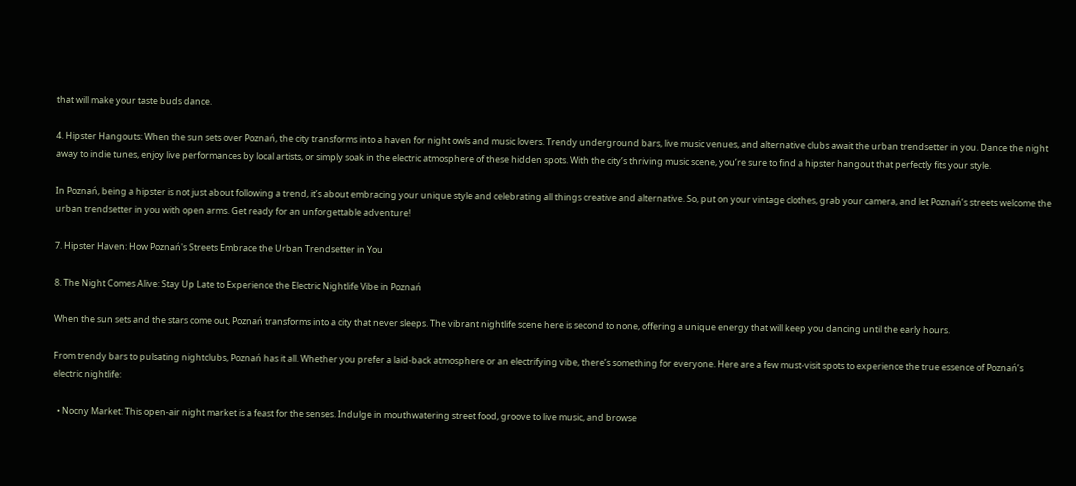that will make your taste buds dance.

4. Hipster Hangouts: When the sun sets over Poznań, the city transforms into a haven for night owls and music lovers. Trendy underground bars, live music venues, and alternative clubs await the urban trendsetter in you. Dance the night away to indie tunes, enjoy live performances by local artists, or simply soak in the electric atmosphere of these hidden spots. With the city’s thriving music scene, you’re sure to find a hipster hangout that perfectly fits your style.

In Poznań, being a hipster is not just about following a trend, it’s about embracing your unique style and celebrating all things creative and alternative. So, put on your vintage clothes, grab your camera, and let Poznań’s streets welcome the urban trendsetter in you with open arms. Get ready for an unforgettable adventure!

7. Hipster Haven: How Poznań's Streets Embrace the Urban Trendsetter in You

8. The Night Comes Alive: Stay Up Late to Experience the Electric Nightlife Vibe in Poznań

When the sun sets and the stars come out, Poznań transforms into a city that never sleeps. The vibrant nightlife scene here is second to none, offering a unique energy that will keep you dancing until the early hours.

From trendy bars to pulsating nightclubs, Poznań has it all. Whether you prefer a laid-back atmosphere or an electrifying vibe, there’s something for everyone. Here are a few must-visit spots to experience the true essence of Poznań’s electric nightlife:

  • Nocny Market: This open-air night market is a feast for the senses. Indulge in mouthwatering street food, groove to live music, and browse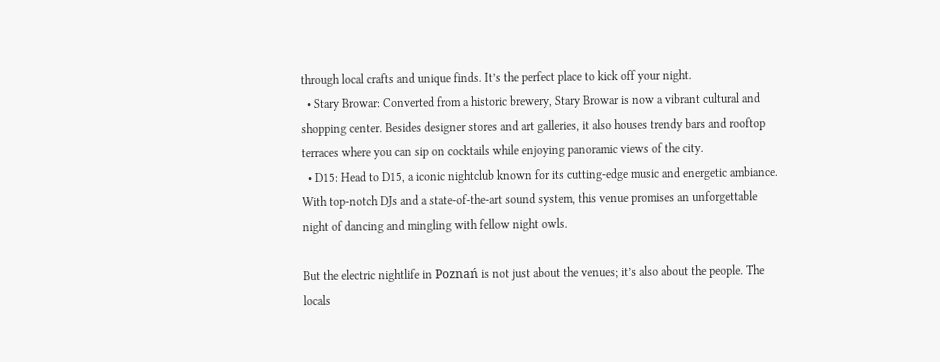through local crafts and unique finds. It’s the perfect place to kick off your night.
  • Stary Browar: Converted from a historic brewery, Stary Browar is now a vibrant cultural and shopping center. Besides designer stores and art galleries, it also houses trendy bars and rooftop terraces where you can sip on cocktails while enjoying panoramic views of the city.
  • D15: Head to D15, a iconic nightclub known for its cutting-edge music and energetic ambiance. With top-notch DJs and a state-of-the-art sound system, this venue promises an unforgettable night of dancing and mingling with fellow night owls.

But the electric nightlife in Poznań is not just about the venues; it’s also about the people. The locals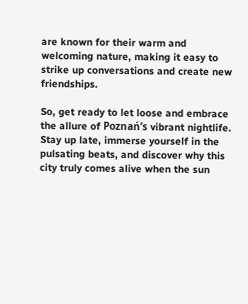are known for their warm and welcoming nature, making it easy to strike up conversations and create new friendships.

So, get ready to let loose and embrace the allure of Poznań’s vibrant nightlife. Stay up late, immerse yourself in the pulsating beats, and discover why this city truly comes alive when the sun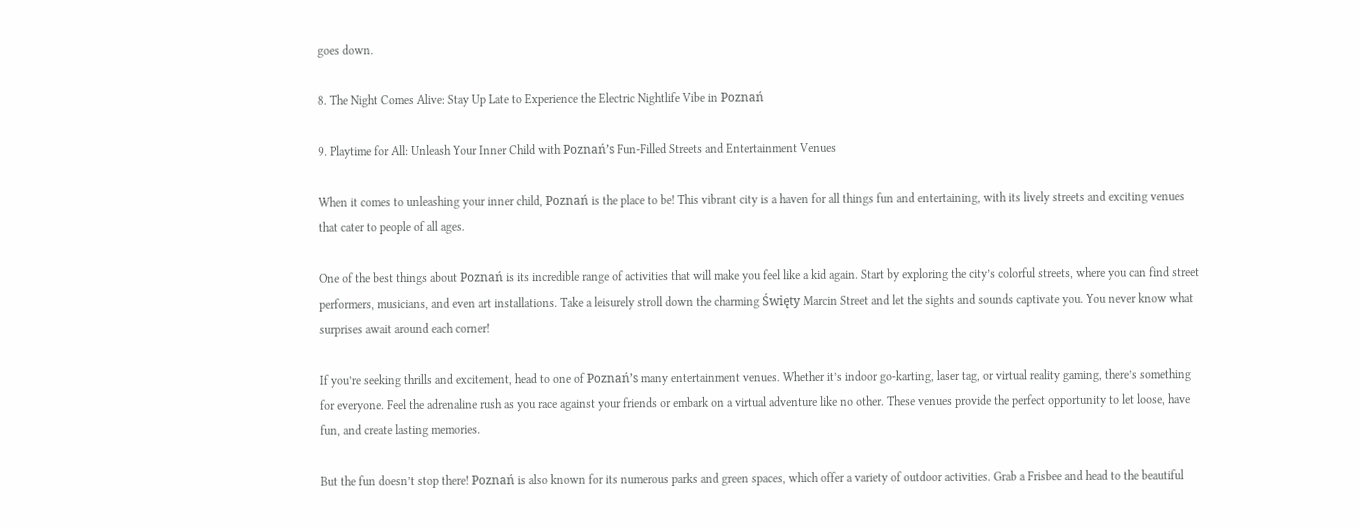goes down.

8. The Night Comes Alive: Stay Up Late to Experience the Electric Nightlife Vibe in Poznań

9. Playtime for All: Unleash Your Inner Child with Poznań’s Fun-Filled Streets and Entertainment Venues

When it comes to unleashing your inner child, Poznań is the place to be! This vibrant city is a haven for all things fun and entertaining, with its lively streets and exciting venues that cater to people of all ages.

One of the best things about Poznań is its incredible range of activities that will make you feel like a kid again. Start by exploring the city’s colorful streets, where you can find street performers, musicians, and even art installations. Take a leisurely stroll down the charming Święty Marcin Street and let the sights and sounds captivate you. You never know what surprises await around each corner!

If you’re seeking thrills and excitement, head to one of Poznań’s many entertainment venues. Whether it’s indoor go-karting, laser tag, or virtual reality gaming, there’s something for everyone. Feel the adrenaline rush as you race against your friends or embark on a virtual adventure like no other. These venues provide the perfect opportunity to let loose, have fun, and create lasting memories.

But the fun doesn’t stop there! Poznań is also known for its numerous parks and green spaces, which offer a variety of outdoor activities. Grab a Frisbee and head to the beautiful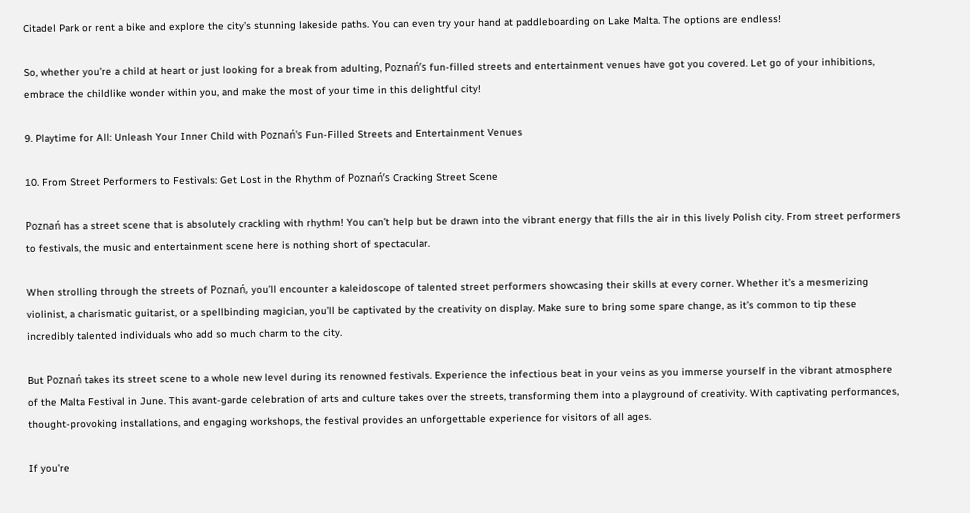Citadel Park or rent a bike and explore the city’s stunning lakeside paths. You can even try your hand at paddleboarding on Lake Malta. The options are endless!

So, whether you’re a child at heart or just looking for a break from adulting, Poznań’s fun-filled streets and entertainment venues have got you covered. Let go of your inhibitions, embrace the childlike wonder within you, and make the most of your time in this delightful city!

9. Playtime for All: Unleash Your Inner Child with Poznań's Fun-Filled Streets and Entertainment Venues

10. From Street Performers to Festivals: Get Lost in the Rhythm of Poznań’s Cracking Street Scene

Poznań has a street scene that is absolutely crackling with rhythm! You can’t help but be drawn into the vibrant energy that fills the air in this lively Polish city. From street performers to festivals, the music and entertainment scene here is nothing short of spectacular.

When strolling through the streets of Poznań, you’ll encounter a kaleidoscope of talented street performers showcasing their skills at every corner. Whether it’s a mesmerizing violinist, a charismatic guitarist, or a spellbinding magician, you’ll be captivated by the creativity on display. Make sure to bring some spare change, as it’s common to tip these incredibly talented individuals who add so much charm to the city.

But Poznań takes its street scene to a whole new level during its renowned festivals. Experience the infectious beat in your veins as you immerse yourself in the vibrant atmosphere of the Malta Festival in June. This avant-garde celebration of arts and culture takes over the streets, transforming them into a playground of creativity. With captivating performances, thought-provoking installations, and engaging workshops, the festival provides an unforgettable experience for visitors of all ages.

If you’re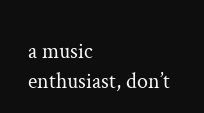a music enthusiast, don’t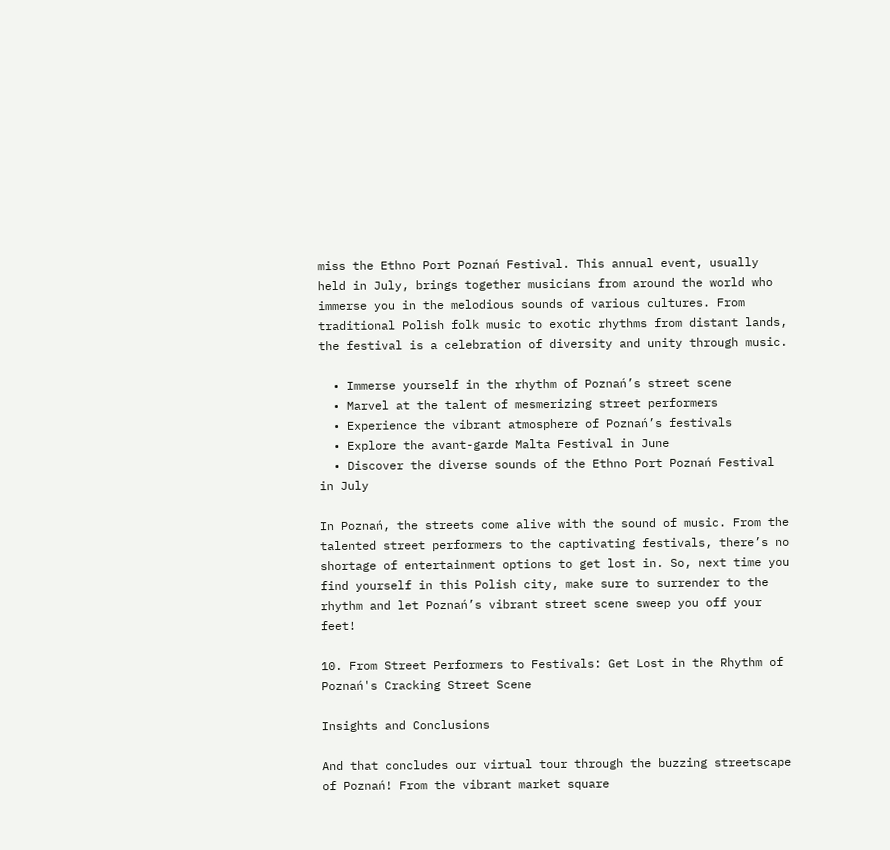miss the Ethno Port Poznań Festival. This annual event, usually held in July, brings together musicians from around the world who immerse you in the melodious sounds of various cultures. From traditional Polish folk music to exotic rhythms from distant lands, the festival is a celebration of diversity and unity through music.

  • Immerse yourself in the rhythm of Poznań’s street scene
  • Marvel at the talent of mesmerizing street performers
  • Experience the vibrant atmosphere of Poznań’s festivals
  • Explore the avant-garde Malta Festival in June
  • Discover the diverse sounds of the Ethno Port Poznań Festival in July

In Poznań, the streets come alive with the sound of music. From the talented street performers to the captivating festivals, there’s no shortage of entertainment options to get lost in. So, next time you find yourself in this Polish city, make sure to surrender to the rhythm and let Poznań’s vibrant street scene sweep you off your feet!

10. From Street Performers to Festivals: Get Lost in the Rhythm of Poznań's Cracking Street Scene

Insights and Conclusions

And that concludes our virtual tour through the buzzing streetscape of Poznań! From the vibrant market square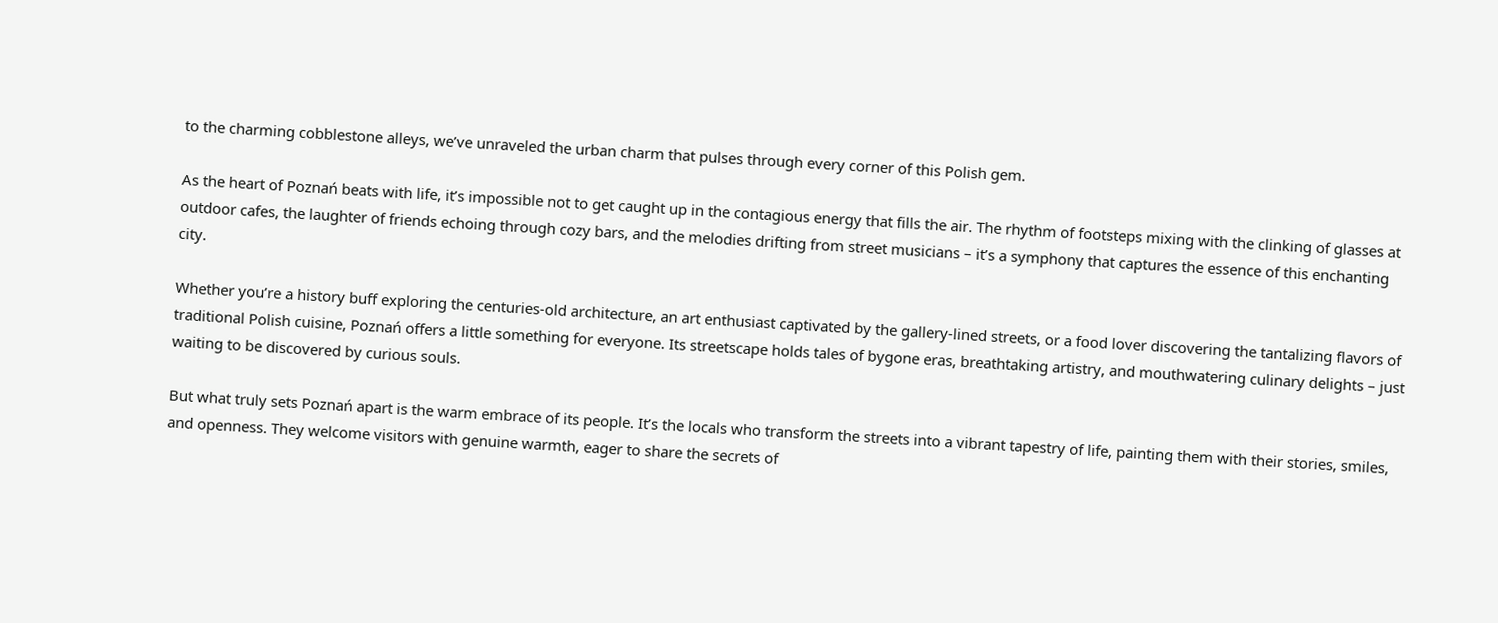to the charming cobblestone alleys, we’ve unraveled the urban charm that pulses through every corner of this Polish gem.

As the heart of Poznań beats with life, it’s impossible not to get caught up in the contagious energy that fills the air. The rhythm of footsteps mixing with the clinking of glasses at outdoor cafes, the laughter of friends echoing through cozy bars, and the melodies drifting from street musicians – it’s a symphony that captures the essence of this enchanting city.

Whether you’re a history buff exploring the centuries-old architecture, an art enthusiast captivated by the gallery-lined streets, or a food lover discovering the tantalizing flavors of traditional Polish cuisine, Poznań offers a little something for everyone. Its streetscape holds tales of bygone eras, breathtaking artistry, and mouthwatering culinary delights – just waiting to be discovered by curious souls.

But what truly sets Poznań apart is the warm embrace of its people. It’s the locals who transform the streets into a vibrant tapestry of life, painting them with their stories, smiles, and openness. They welcome visitors with genuine warmth, eager to share the secrets of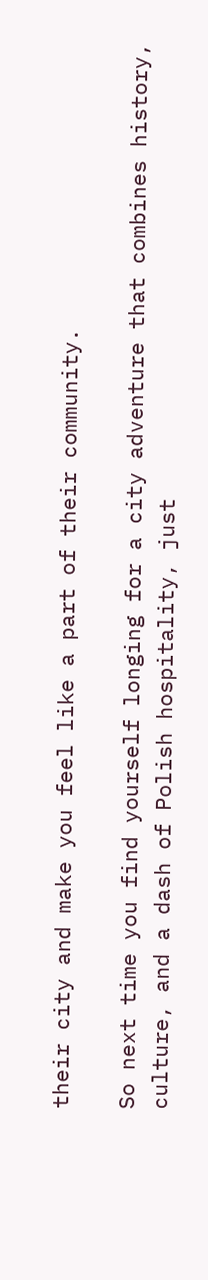their city and make you feel like a part of their community.

So next time you find yourself longing for a city adventure that combines history, culture, and a dash of Polish hospitality, just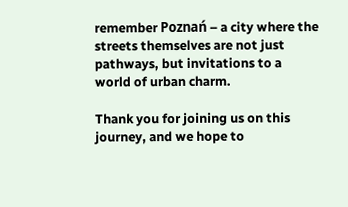remember Poznań – a city where the streets themselves are not just pathways, but invitations to a world of urban charm.

Thank you for joining us on this journey, and we hope to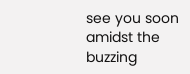see you soon amidst the buzzing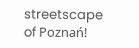streetscape of Poznań!